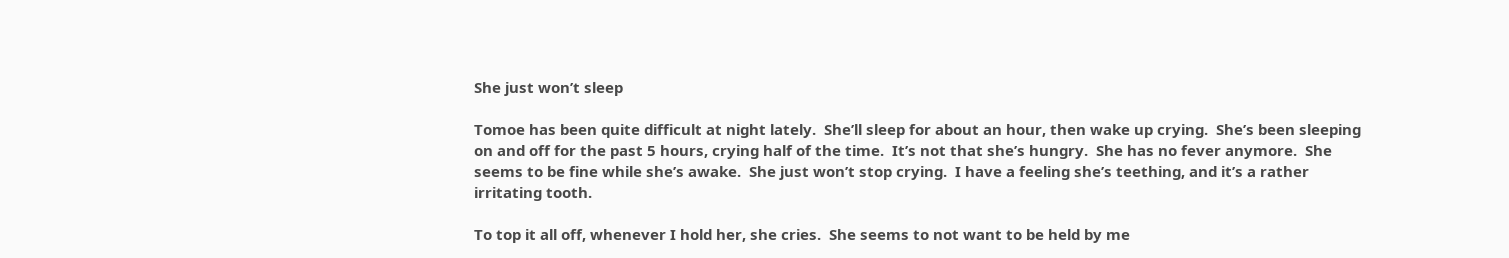She just won’t sleep

Tomoe has been quite difficult at night lately.  She’ll sleep for about an hour, then wake up crying.  She’s been sleeping on and off for the past 5 hours, crying half of the time.  It’s not that she’s hungry.  She has no fever anymore.  She seems to be fine while she’s awake.  She just won’t stop crying.  I have a feeling she’s teething, and it’s a rather irritating tooth.

To top it all off, whenever I hold her, she cries.  She seems to not want to be held by me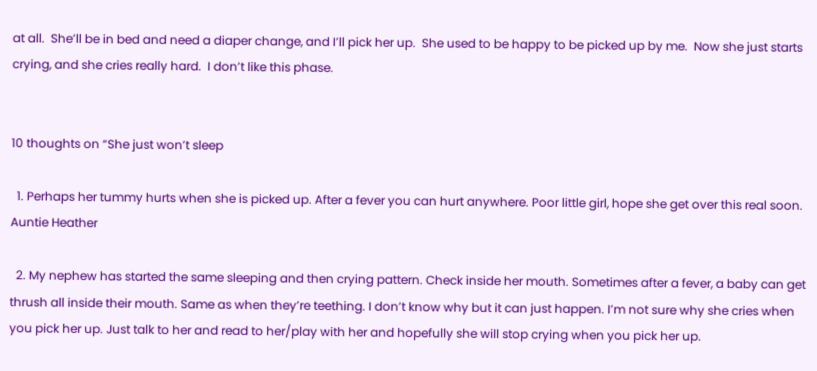at all.  She’ll be in bed and need a diaper change, and I’ll pick her up.  She used to be happy to be picked up by me.  Now she just starts crying, and she cries really hard.  I don’t like this phase.


10 thoughts on “She just won’t sleep

  1. Perhaps her tummy hurts when she is picked up. After a fever you can hurt anywhere. Poor little girl, hope she get over this real soon. Auntie Heather

  2. My nephew has started the same sleeping and then crying pattern. Check inside her mouth. Sometimes after a fever, a baby can get thrush all inside their mouth. Same as when they’re teething. I don’t know why but it can just happen. I’m not sure why she cries when you pick her up. Just talk to her and read to her/play with her and hopefully she will stop crying when you pick her up.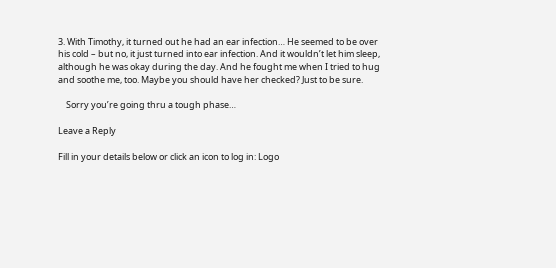3. With Timothy, it turned out he had an ear infection… He seemed to be over his cold – but no, it just turned into ear infection. And it wouldn’t let him sleep, although he was okay during the day. And he fought me when I tried to hug and soothe me, too. Maybe you should have her checked? Just to be sure.

    Sorry you’re going thru a tough phase…

Leave a Reply

Fill in your details below or click an icon to log in: Logo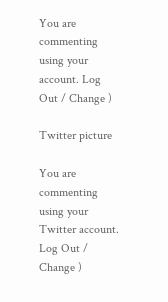You are commenting using your account. Log Out / Change )

Twitter picture

You are commenting using your Twitter account. Log Out / Change )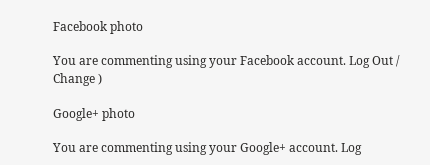Facebook photo

You are commenting using your Facebook account. Log Out / Change )

Google+ photo

You are commenting using your Google+ account. Log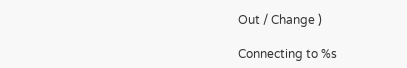Out / Change )

Connecting to %s